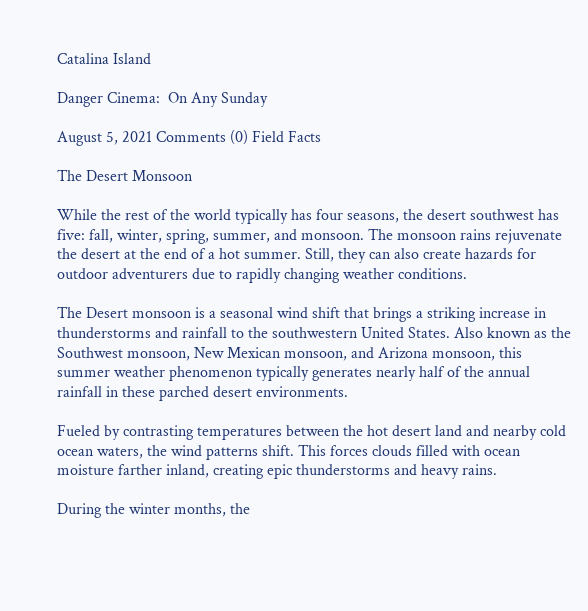Catalina Island

Danger Cinema:  On Any Sunday

August 5, 2021 Comments (0) Field Facts

The Desert Monsoon

While the rest of the world typically has four seasons, the desert southwest has five: fall, winter, spring, summer, and monsoon. The monsoon rains rejuvenate the desert at the end of a hot summer. Still, they can also create hazards for outdoor adventurers due to rapidly changing weather conditions.

The Desert monsoon is a seasonal wind shift that brings a striking increase in thunderstorms and rainfall to the southwestern United States. Also known as the Southwest monsoon, New Mexican monsoon, and Arizona monsoon, this summer weather phenomenon typically generates nearly half of the annual rainfall in these parched desert environments.

Fueled by contrasting temperatures between the hot desert land and nearby cold ocean waters, the wind patterns shift. This forces clouds filled with ocean moisture farther inland, creating epic thunderstorms and heavy rains.

During the winter months, the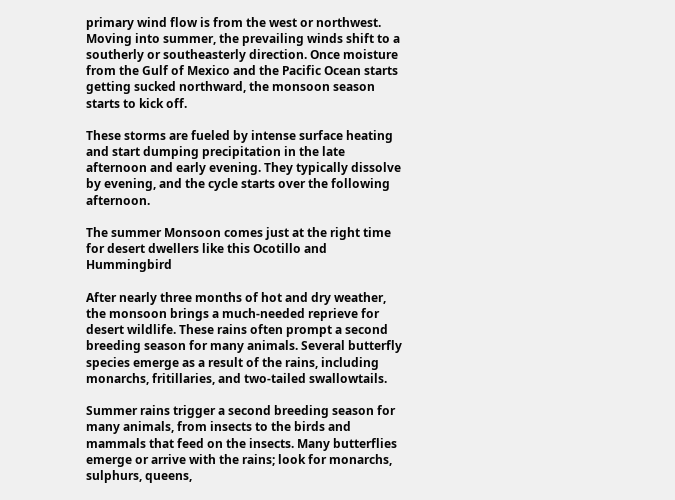primary wind flow is from the west or northwest. Moving into summer, the prevailing winds shift to a southerly or southeasterly direction. Once moisture from the Gulf of Mexico and the Pacific Ocean starts getting sucked northward, the monsoon season starts to kick off.

These storms are fueled by intense surface heating and start dumping precipitation in the late afternoon and early evening. They typically dissolve by evening, and the cycle starts over the following afternoon.

The summer Monsoon comes just at the right time for desert dwellers like this Ocotillo and Hummingbird

After nearly three months of hot and dry weather, the monsoon brings a much-needed reprieve for desert wildlife. These rains often prompt a second breeding season for many animals. Several butterfly species emerge as a result of the rains, including monarchs, fritillaries, and two-tailed swallowtails.

Summer rains trigger a second breeding season for many animals, from insects to the birds and mammals that feed on the insects. Many butterflies emerge or arrive with the rains; look for monarchs, sulphurs, queens,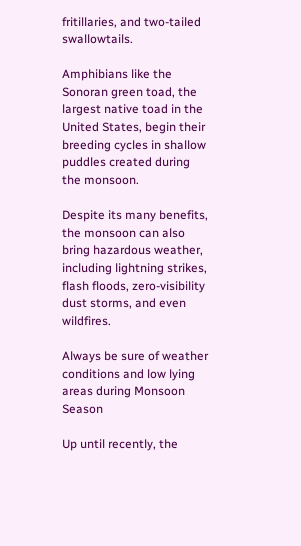fritillaries, and two-tailed swallowtails.

Amphibians like the Sonoran green toad, the largest native toad in the United States, begin their breeding cycles in shallow puddles created during the monsoon.

Despite its many benefits, the monsoon can also bring hazardous weather, including lightning strikes, flash floods, zero-visibility dust storms, and even wildfires.

Always be sure of weather conditions and low lying areas during Monsoon Season

Up until recently, the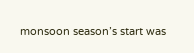monsoon season’s start was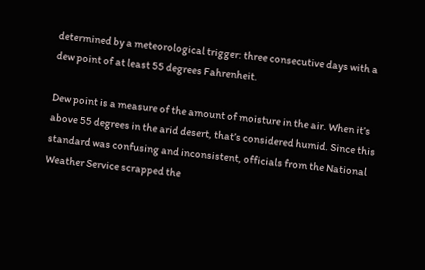determined by a meteorological trigger: three consecutive days with a dew point of at least 55 degrees Fahrenheit.

Dew point is a measure of the amount of moisture in the air. When it’s above 55 degrees in the arid desert, that’s considered humid. Since this standard was confusing and inconsistent, officials from the National Weather Service scrapped the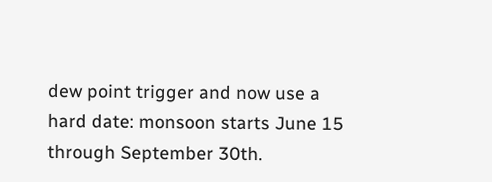dew point trigger and now use a hard date: monsoon starts June 15 through September 30th.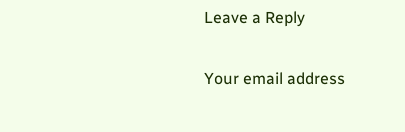Leave a Reply

Your email address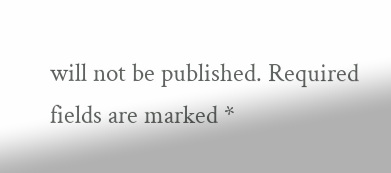will not be published. Required fields are marked *